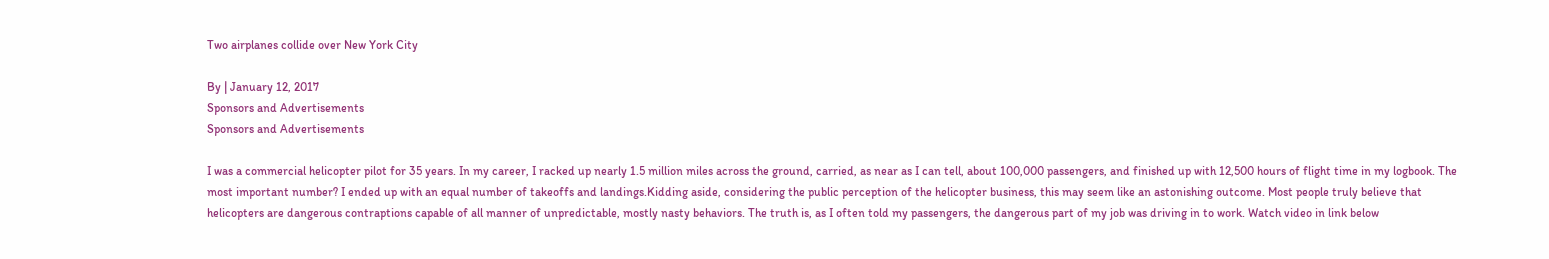Two airplanes collide over New York City

By | January 12, 2017
Sponsors and Advertisements
Sponsors and Advertisements

I was a commercial helicopter pilot for 35 years. In my career, I racked up nearly 1.5 million miles across the ground, carried, as near as I can tell, about 100,000 passengers, and finished up with 12,500 hours of flight time in my logbook. The most important number? I ended up with an equal number of takeoffs and landings.Kidding aside, considering the public perception of the helicopter business, this may seem like an astonishing outcome. Most people truly believe that helicopters are dangerous contraptions capable of all manner of unpredictable, mostly nasty behaviors. The truth is, as I often told my passengers, the dangerous part of my job was driving in to work. Watch video in link below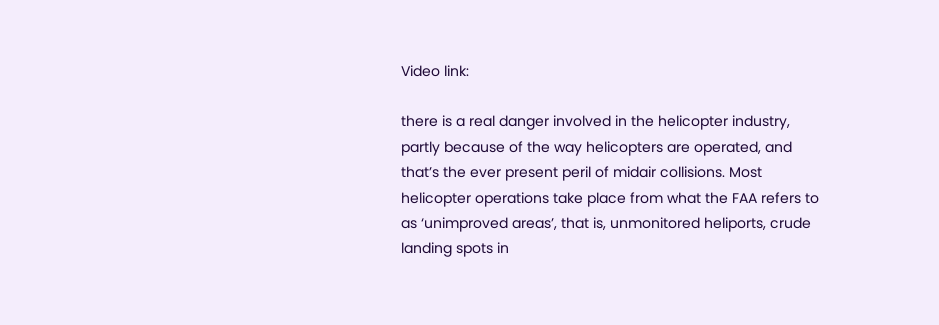Video link:

there is a real danger involved in the helicopter industry, partly because of the way helicopters are operated, and that’s the ever present peril of midair collisions. Most helicopter operations take place from what the FAA refers to as ‘unimproved areas’, that is, unmonitored heliports, crude landing spots in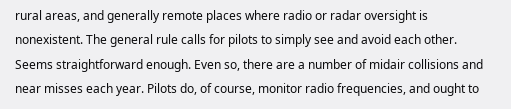rural areas, and generally remote places where radio or radar oversight is nonexistent. The general rule calls for pilots to simply see and avoid each other. Seems straightforward enough. Even so, there are a number of midair collisions and near misses each year. Pilots do, of course, monitor radio frequencies, and ought to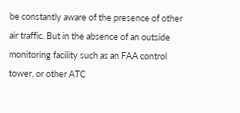be constantly aware of the presence of other air traffic. But in the absence of an outside monitoring facility such as an FAA control tower, or other ATC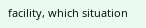facility, which situation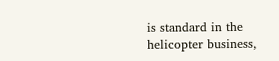is standard in the helicopter business,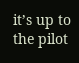it’s up to the pilot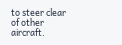to steer clear of other aircraft.